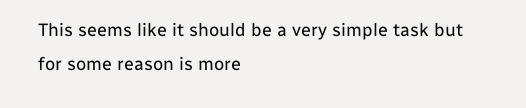This seems like it should be a very simple task but for some reason is more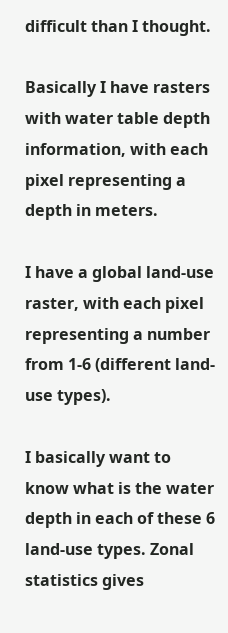difficult than I thought.

Basically I have rasters with water table depth information, with each pixel representing a depth in meters.

I have a global land-use raster, with each pixel representing a number from 1-6 (different land-use types).

I basically want to know what is the water depth in each of these 6 land-use types. Zonal statistics gives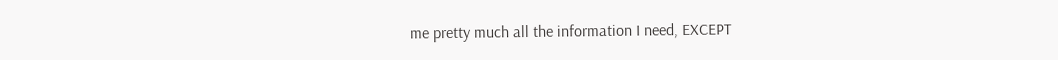me pretty much all the information I need, EXCEPT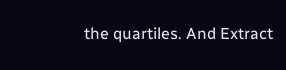the quartiles. And Extract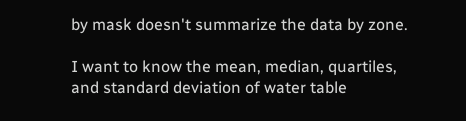by mask doesn't summarize the data by zone.

I want to know the mean, median, quartiles, and standard deviation of water table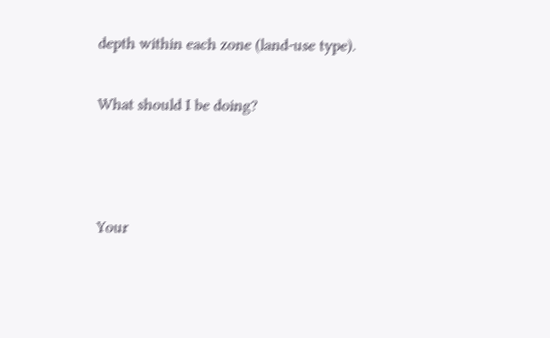depth within each zone (land-use type).

What should I be doing?



Your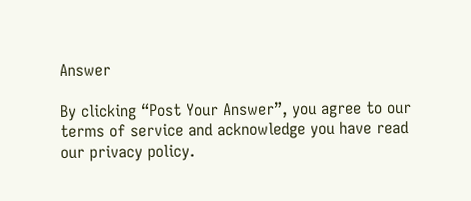Answer

By clicking “Post Your Answer”, you agree to our terms of service and acknowledge you have read our privacy policy.